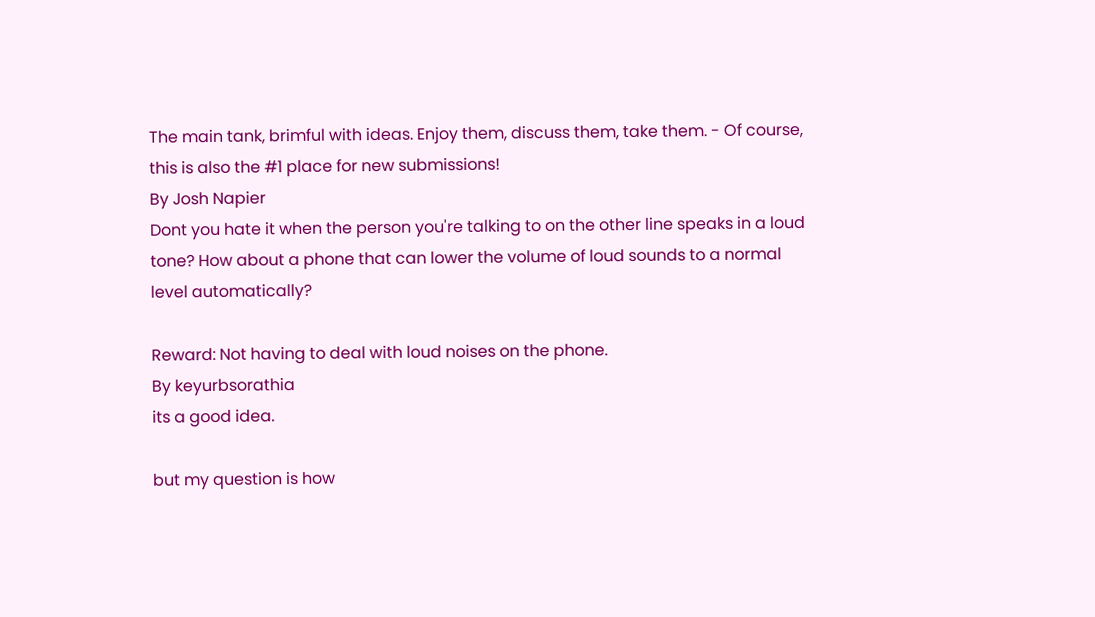The main tank, brimful with ideas. Enjoy them, discuss them, take them. - Of course, this is also the #1 place for new submissions!
By Josh Napier
Dont you hate it when the person you're talking to on the other line speaks in a loud tone? How about a phone that can lower the volume of loud sounds to a normal level automatically?

Reward: Not having to deal with loud noises on the phone.
By keyurbsorathia
its a good idea.

but my question is how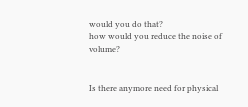would you do that?
how would you reduce the noise of volume?


Is there anymore need for physical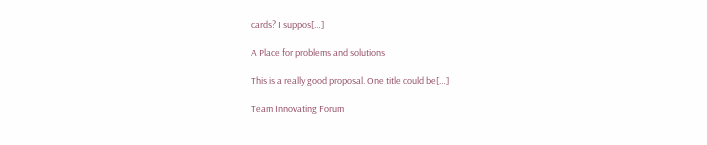cards? I suppos[…]

A Place for problems and solutions

This is a really good proposal. One title could be[…]

Team Innovating Forum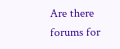Are there forums for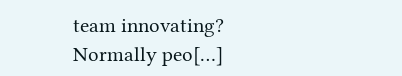team innovating? Normally peo[…]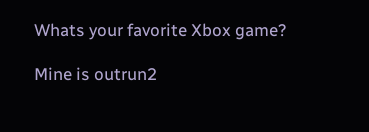Whats your favorite Xbox game?

Mine is outrun2